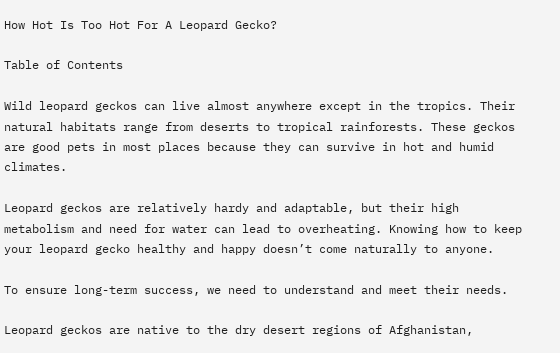How Hot Is Too Hot For A Leopard Gecko?

Table of Contents

Wild leopard geckos can live almost anywhere except in the tropics. Their natural habitats range from deserts to tropical rainforests. These geckos are good pets in most places because they can survive in hot and humid climates.

Leopard geckos are relatively hardy and adaptable, but their high metabolism and need for water can lead to overheating. Knowing how to keep your leopard gecko healthy and happy doesn’t come naturally to anyone.

To ensure long-term success, we need to understand and meet their needs.

Leopard geckos are native to the dry desert regions of Afghanistan,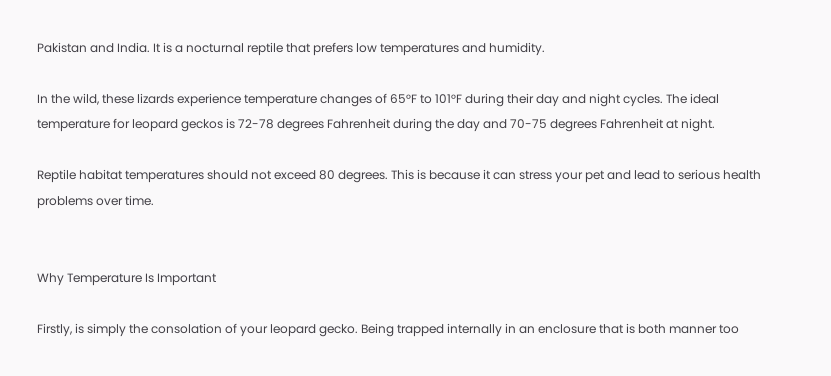Pakistan and India. It is a nocturnal reptile that prefers low temperatures and humidity.

In the wild, these lizards experience temperature changes of 65°F to 101°F during their day and night cycles. The ideal temperature for leopard geckos is 72-78 degrees Fahrenheit during the day and 70-75 degrees Fahrenheit at night.

Reptile habitat temperatures should not exceed 80 degrees. This is because it can stress your pet and lead to serious health problems over time.


Why Temperature Is Important

Firstly, is simply the consolation of your leopard gecko. Being trapped internally in an enclosure that is both manner too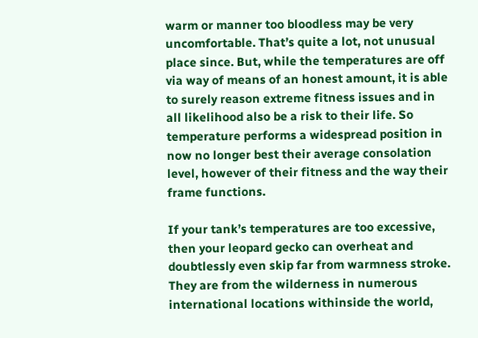warm or manner too bloodless may be very uncomfortable. That’s quite a lot, not unusual place since. But, while the temperatures are off via way of means of an honest amount, it is able to surely reason extreme fitness issues and in all likelihood also be a risk to their life. So temperature performs a widespread position in now no longer best their average consolation level, however of their fitness and the way their frame functions.

If your tank’s temperatures are too excessive, then your leopard gecko can overheat and doubtlessly even skip far from warmness stroke. They are from the wilderness in numerous international locations withinside the world,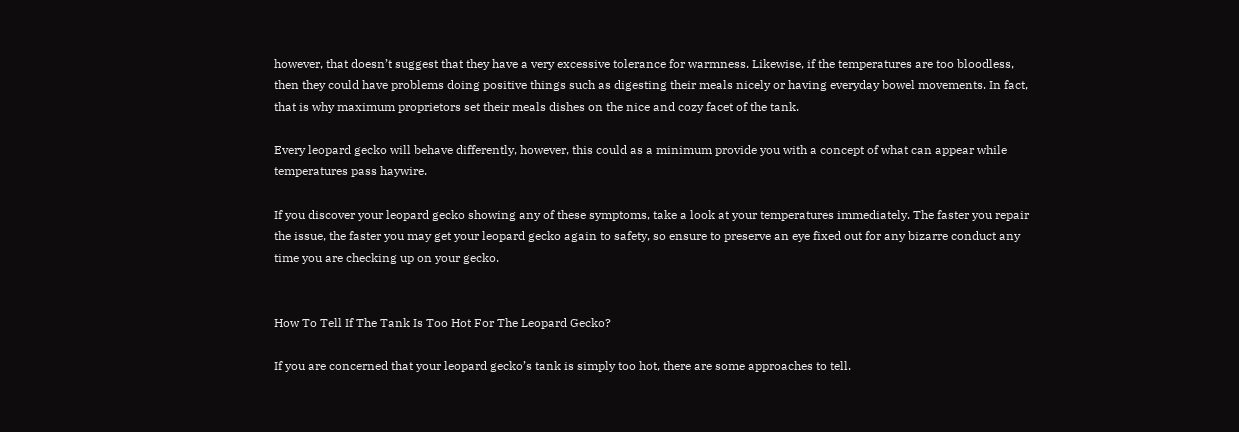however, that doesn’t suggest that they have a very excessive tolerance for warmness. Likewise, if the temperatures are too bloodless, then they could have problems doing positive things such as digesting their meals nicely or having everyday bowel movements. In fact, that is why maximum proprietors set their meals dishes on the nice and cozy facet of the tank.

Every leopard gecko will behave differently, however, this could as a minimum provide you with a concept of what can appear while temperatures pass haywire.

If you discover your leopard gecko showing any of these symptoms, take a look at your temperatures immediately. The faster you repair the issue, the faster you may get your leopard gecko again to safety, so ensure to preserve an eye fixed out for any bizarre conduct any time you are checking up on your gecko.


How To Tell If The Tank Is Too Hot For The Leopard Gecko?

If you are concerned that your leopard gecko’s tank is simply too hot, there are some approaches to tell.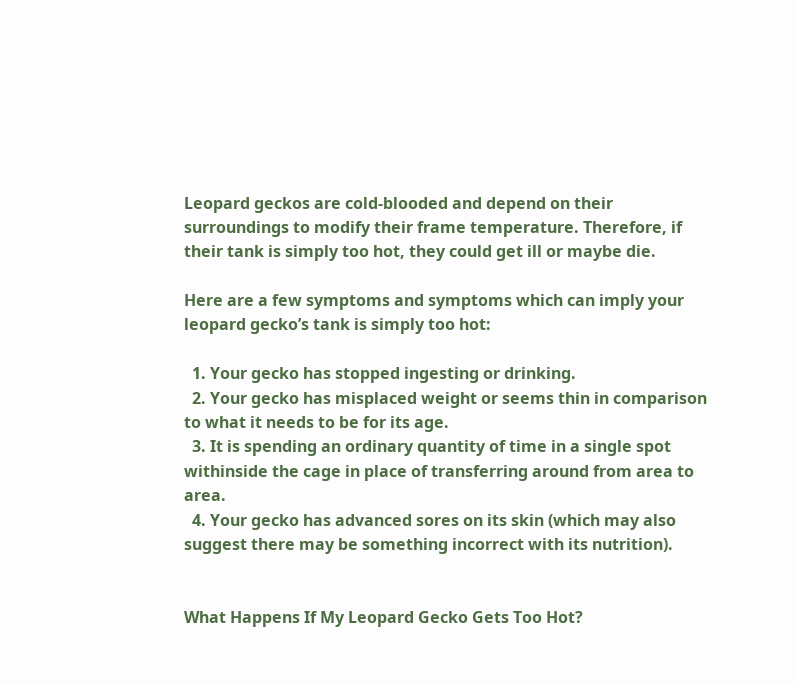Leopard geckos are cold-blooded and depend on their surroundings to modify their frame temperature. Therefore, if their tank is simply too hot, they could get ill or maybe die.

Here are a few symptoms and symptoms which can imply your leopard gecko’s tank is simply too hot:

  1. Your gecko has stopped ingesting or drinking.
  2. Your gecko has misplaced weight or seems thin in comparison to what it needs to be for its age.
  3. It is spending an ordinary quantity of time in a single spot withinside the cage in place of transferring around from area to area.
  4. Your gecko has advanced sores on its skin (which may also suggest there may be something incorrect with its nutrition).


What Happens If My Leopard Gecko Gets Too Hot?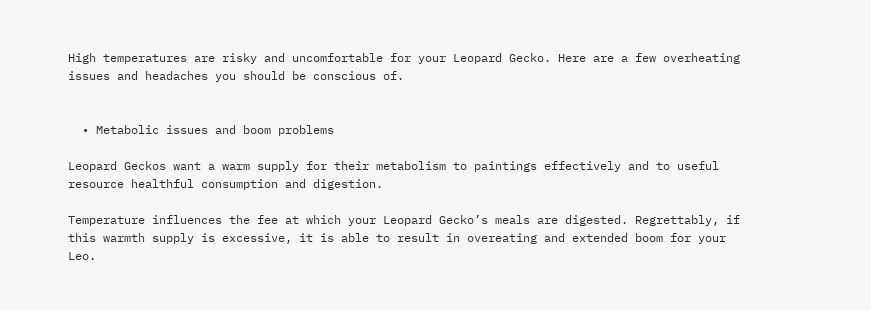High temperatures are risky and uncomfortable for your Leopard Gecko. Here are a few overheating issues and headaches you should be conscious of.


  • Metabolic issues and boom problems

Leopard Geckos want a warm supply for their metabolism to paintings effectively and to useful resource healthful consumption and digestion.

Temperature influences the fee at which your Leopard Gecko’s meals are digested. Regrettably, if this warmth supply is excessive, it is able to result in overeating and extended boom for your Leo.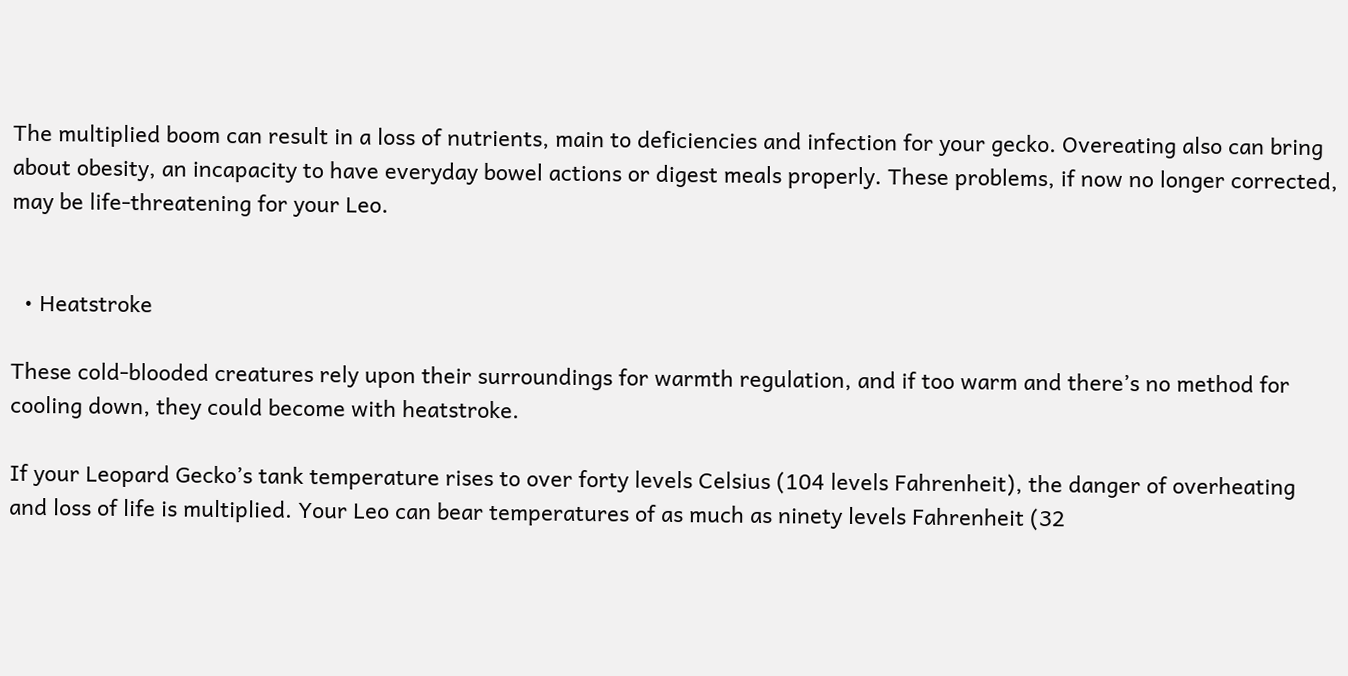The multiplied boom can result in a loss of nutrients, main to deficiencies and infection for your gecko. Overeating also can bring about obesity, an incapacity to have everyday bowel actions or digest meals properly. These problems, if now no longer corrected, may be life-threatening for your Leo.


  • Heatstroke

These cold-blooded creatures rely upon their surroundings for warmth regulation, and if too warm and there’s no method for cooling down, they could become with heatstroke.

If your Leopard Gecko’s tank temperature rises to over forty levels Celsius (104 levels Fahrenheit), the danger of overheating and loss of life is multiplied. Your Leo can bear temperatures of as much as ninety levels Fahrenheit (32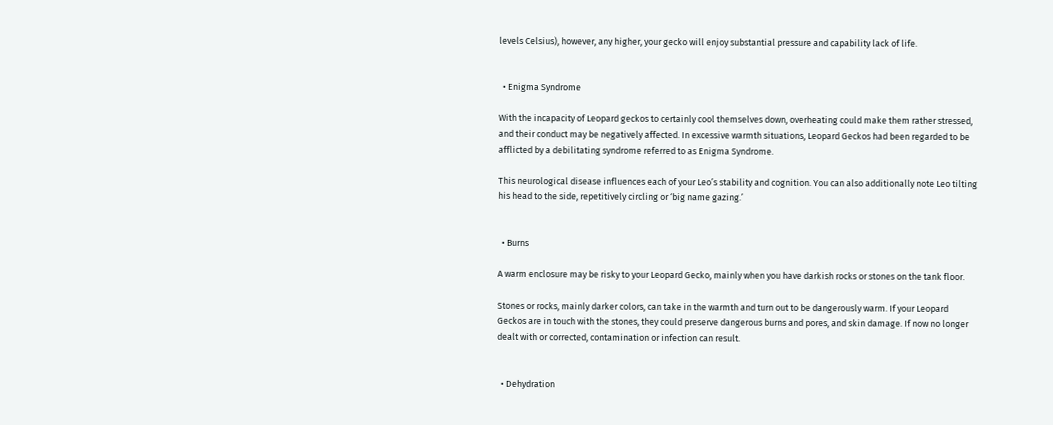levels Celsius), however, any higher, your gecko will enjoy substantial pressure and capability lack of life.


  • Enigma Syndrome

With the incapacity of Leopard geckos to certainly cool themselves down, overheating could make them rather stressed, and their conduct may be negatively affected. In excessive warmth situations, Leopard Geckos had been regarded to be afflicted by a debilitating syndrome referred to as Enigma Syndrome.

This neurological disease influences each of your Leo’s stability and cognition. You can also additionally note Leo tilting his head to the side, repetitively circling or ‘big name gazing.’


  • Burns

A warm enclosure may be risky to your Leopard Gecko, mainly when you have darkish rocks or stones on the tank floor.

Stones or rocks, mainly darker colors, can take in the warmth and turn out to be dangerously warm. If your Leopard Geckos are in touch with the stones, they could preserve dangerous burns and pores, and skin damage. If now no longer dealt with or corrected, contamination or infection can result.


  • Dehydration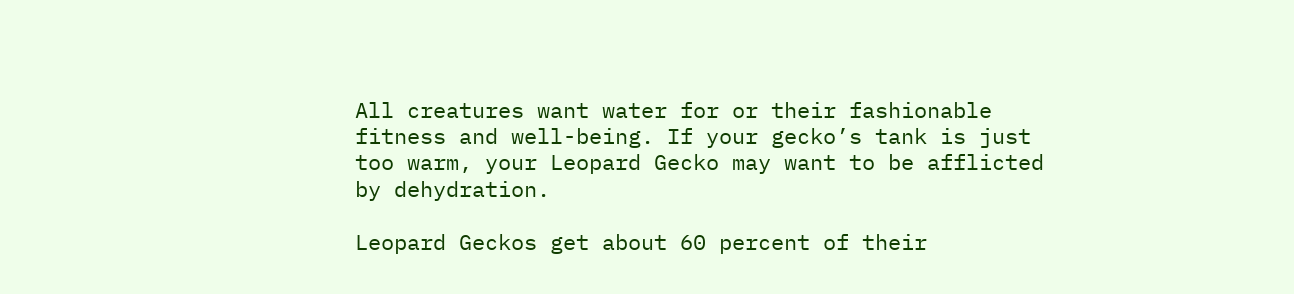All creatures want water for or their fashionable fitness and well-being. If your gecko’s tank is just too warm, your Leopard Gecko may want to be afflicted by dehydration.

Leopard Geckos get about 60 percent of their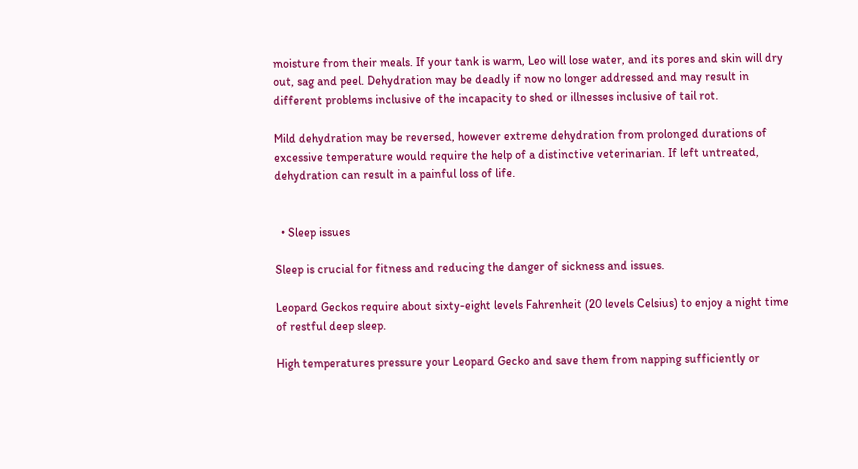moisture from their meals. If your tank is warm, Leo will lose water, and its pores and skin will dry out, sag and peel. Dehydration may be deadly if now no longer addressed and may result in different problems inclusive of the incapacity to shed or illnesses inclusive of tail rot.

Mild dehydration may be reversed, however extreme dehydration from prolonged durations of excessive temperature would require the help of a distinctive veterinarian. If left untreated, dehydration can result in a painful loss of life.


  • Sleep issues

Sleep is crucial for fitness and reducing the danger of sickness and issues.

Leopard Geckos require about sixty-eight levels Fahrenheit (20 levels Celsius) to enjoy a night time of restful deep sleep.

High temperatures pressure your Leopard Gecko and save them from napping sufficiently or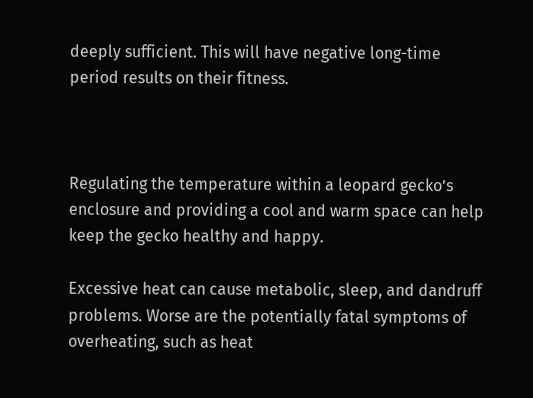deeply sufficient. This will have negative long-time period results on their fitness.



Regulating the temperature within a leopard gecko’s enclosure and providing a cool and warm space can help keep the gecko healthy and happy.

Excessive heat can cause metabolic, sleep, and dandruff problems. Worse are the potentially fatal symptoms of overheating, such as heat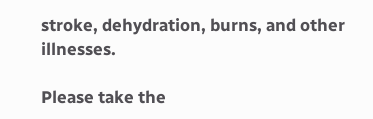stroke, dehydration, burns, and other illnesses.

Please take the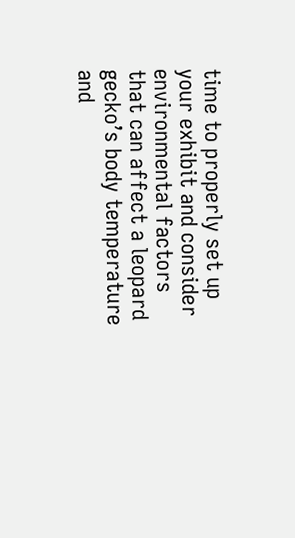time to properly set up your exhibit and consider environmental factors that can affect a leopard gecko’s body temperature and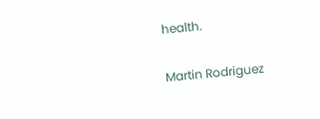health.

Martin Rodriguez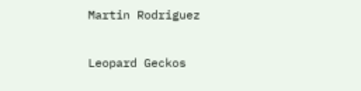Martin Rodriguez

Leopard Geckos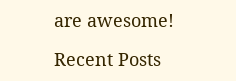are awesome!

Recent Posts